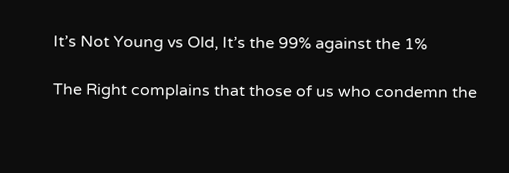It’s Not Young vs Old, It’s the 99% against the 1%

The Right complains that those of us who condemn the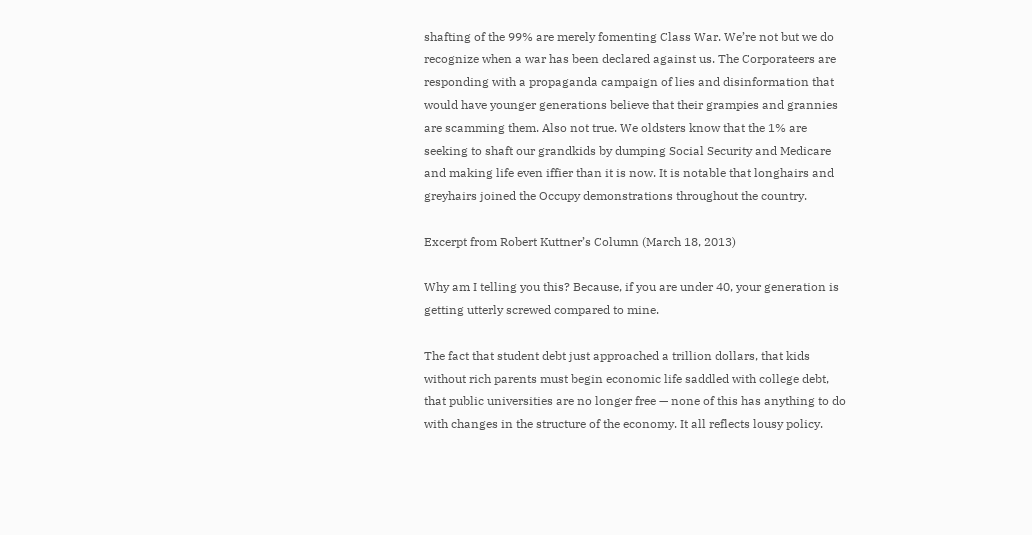shafting of the 99% are merely fomenting Class War. We’re not but we do recognize when a war has been declared against us. The Corporateers are responding with a propaganda campaign of lies and disinformation that would have younger generations believe that their grampies and grannies are scamming them. Also not true. We oldsters know that the 1% are seeking to shaft our grandkids by dumping Social Security and Medicare and making life even iffier than it is now. It is notable that longhairs and greyhairs joined the Occupy demonstrations throughout the country.

Excerpt from Robert Kuttner’s Column (March 18, 2013)

Why am I telling you this? Because, if you are under 40, your generation is getting utterly screwed compared to mine.

The fact that student debt just approached a trillion dollars, that kids without rich parents must begin economic life saddled with college debt, that public universities are no longer free — none of this has anything to do with changes in the structure of the economy. It all reflects lousy policy.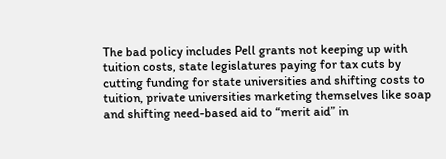The bad policy includes Pell grants not keeping up with tuition costs, state legislatures paying for tax cuts by cutting funding for state universities and shifting costs to tuition, private universities marketing themselves like soap and shifting need-based aid to “merit aid” in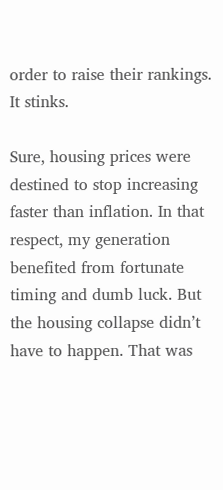order to raise their rankings. It stinks.

Sure, housing prices were destined to stop increasing faster than inflation. In that respect, my generation benefited from fortunate timing and dumb luck. But the housing collapse didn’t have to happen. That was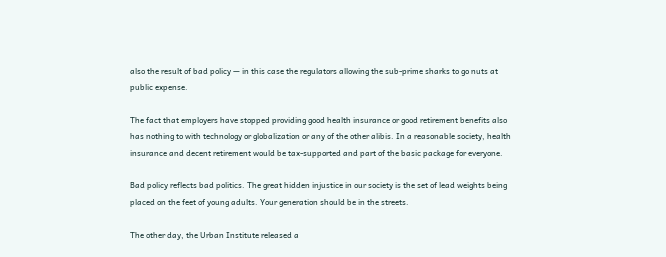also the result of bad policy — in this case the regulators allowing the sub-prime sharks to go nuts at public expense.

The fact that employers have stopped providing good health insurance or good retirement benefits also has nothing to with technology or globalization or any of the other alibis. In a reasonable society, health insurance and decent retirement would be tax-supported and part of the basic package for everyone.

Bad policy reflects bad politics. The great hidden injustice in our society is the set of lead weights being placed on the feet of young adults. Your generation should be in the streets.

The other day, the Urban Institute released a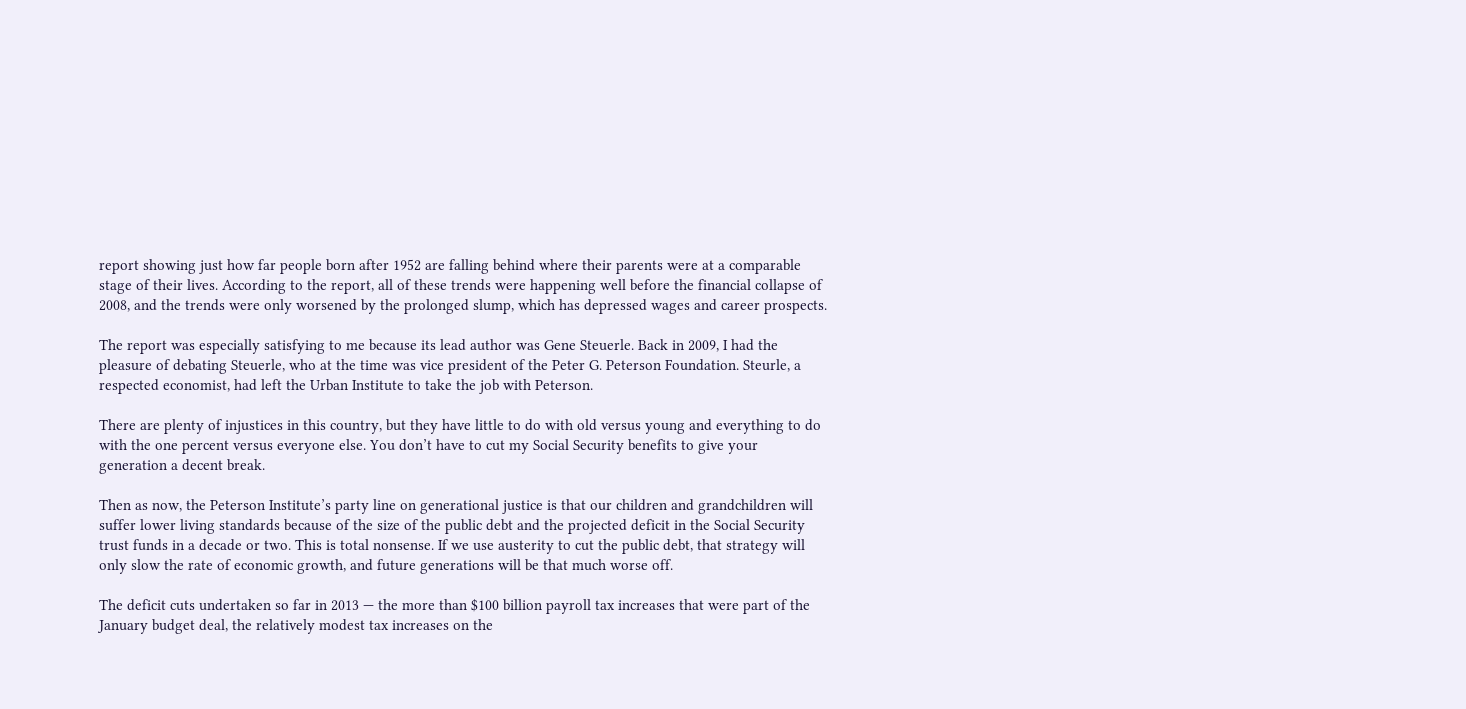report showing just how far people born after 1952 are falling behind where their parents were at a comparable stage of their lives. According to the report, all of these trends were happening well before the financial collapse of 2008, and the trends were only worsened by the prolonged slump, which has depressed wages and career prospects.

The report was especially satisfying to me because its lead author was Gene Steuerle. Back in 2009, I had the pleasure of debating Steuerle, who at the time was vice president of the Peter G. Peterson Foundation. Steurle, a respected economist, had left the Urban Institute to take the job with Peterson.

There are plenty of injustices in this country, but they have little to do with old versus young and everything to do with the one percent versus everyone else. You don’t have to cut my Social Security benefits to give your generation a decent break.

Then as now, the Peterson Institute’s party line on generational justice is that our children and grandchildren will suffer lower living standards because of the size of the public debt and the projected deficit in the Social Security trust funds in a decade or two. This is total nonsense. If we use austerity to cut the public debt, that strategy will only slow the rate of economic growth, and future generations will be that much worse off.

The deficit cuts undertaken so far in 2013 — the more than $100 billion payroll tax increases that were part of the January budget deal, the relatively modest tax increases on the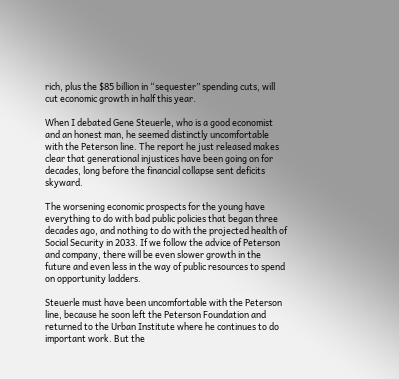rich, plus the $85 billion in “sequester” spending cuts, will cut economic growth in half this year.

When I debated Gene Steuerle, who is a good economist and an honest man, he seemed distinctly uncomfortable with the Peterson line. The report he just released makes clear that generational injustices have been going on for decades, long before the financial collapse sent deficits skyward.

The worsening economic prospects for the young have everything to do with bad public policies that began three decades ago, and nothing to do with the projected health of Social Security in 2033. If we follow the advice of Peterson and company, there will be even slower growth in the future and even less in the way of public resources to spend on opportunity ladders.

Steuerle must have been uncomfortable with the Peterson line, because he soon left the Peterson Foundation and returned to the Urban Institute where he continues to do important work. But the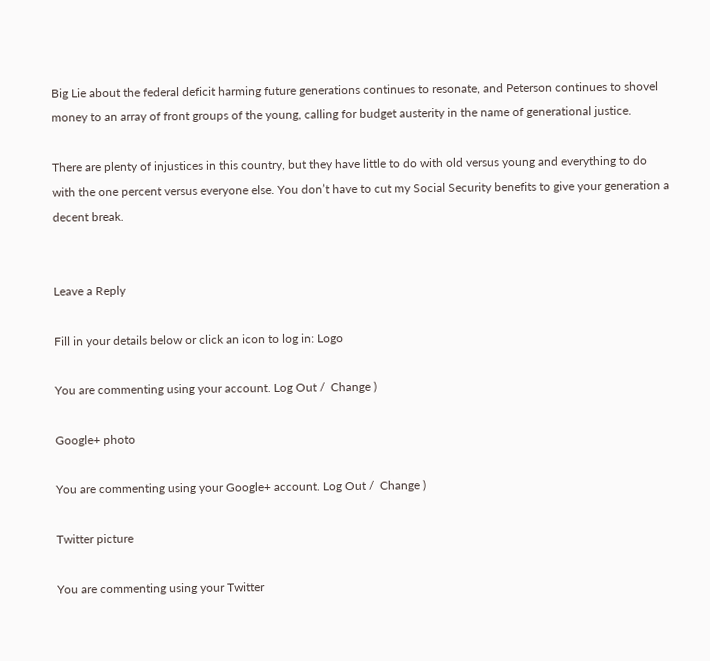Big Lie about the federal deficit harming future generations continues to resonate, and Peterson continues to shovel money to an array of front groups of the young, calling for budget austerity in the name of generational justice.

There are plenty of injustices in this country, but they have little to do with old versus young and everything to do with the one percent versus everyone else. You don’t have to cut my Social Security benefits to give your generation a decent break.


Leave a Reply

Fill in your details below or click an icon to log in: Logo

You are commenting using your account. Log Out /  Change )

Google+ photo

You are commenting using your Google+ account. Log Out /  Change )

Twitter picture

You are commenting using your Twitter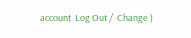account. Log Out /  Change )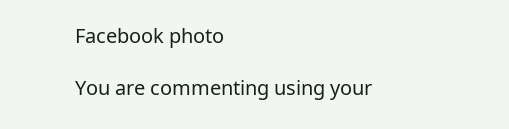Facebook photo

You are commenting using your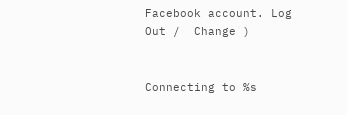Facebook account. Log Out /  Change )


Connecting to %s